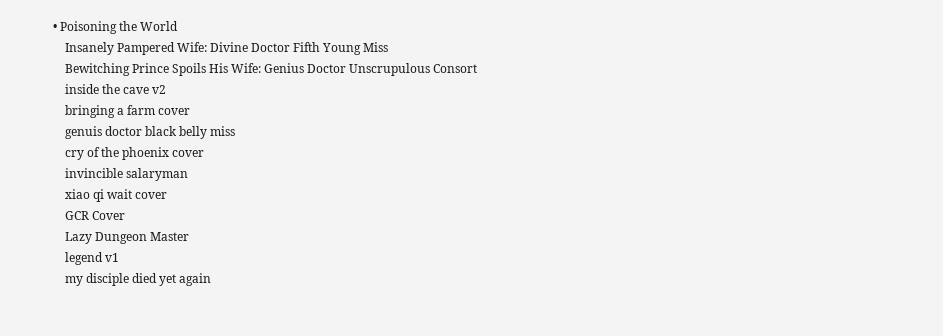• Poisoning the World
    Insanely Pampered Wife: Divine Doctor Fifth Young Miss
    Bewitching Prince Spoils His Wife: Genius Doctor Unscrupulous Consort
    inside the cave v2
    bringing a farm cover
    genuis doctor black belly miss
    cry of the phoenix cover
    invincible salaryman
    xiao qi wait cover
    GCR Cover
    Lazy Dungeon Master
    legend v1
    my disciple died yet again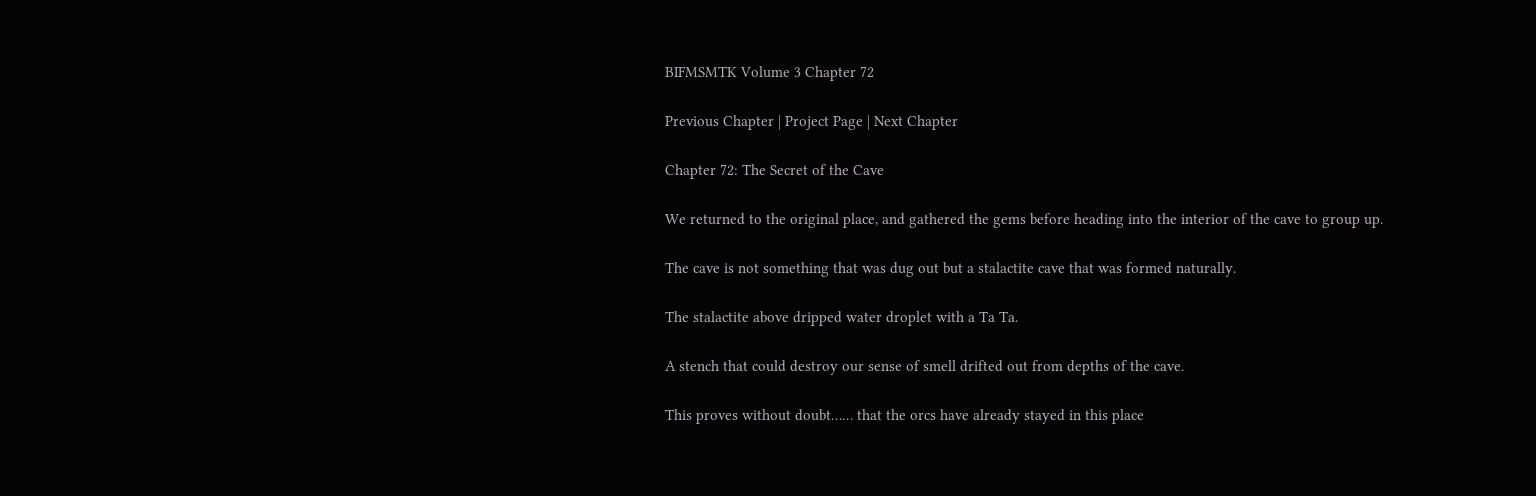BIFMSMTK Volume 3 Chapter 72

Previous Chapter | Project Page | Next Chapter

Chapter 72: The Secret of the Cave

We returned to the original place, and gathered the gems before heading into the interior of the cave to group up.

The cave is not something that was dug out but a stalactite cave that was formed naturally.

The stalactite above dripped water droplet with a Ta Ta.

A stench that could destroy our sense of smell drifted out from depths of the cave.

This proves without doubt…… that the orcs have already stayed in this place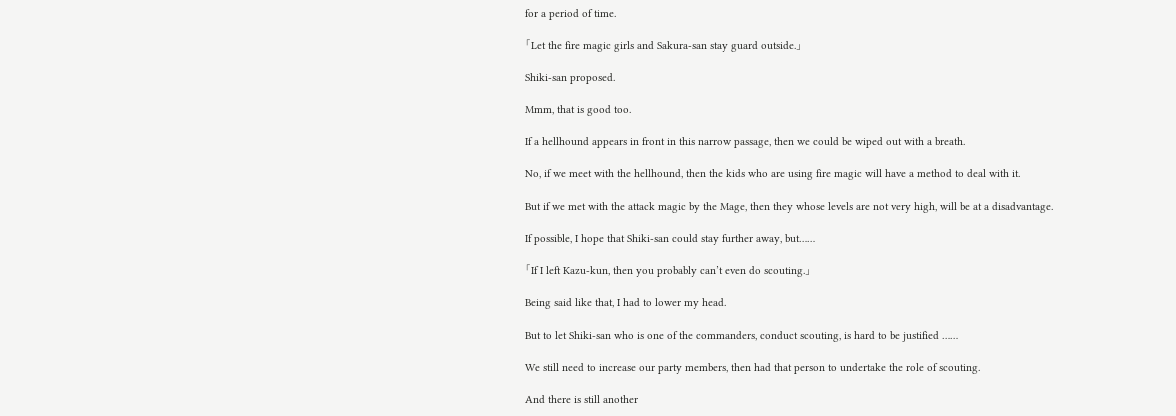for a period of time.

「Let the fire magic girls and Sakura-san stay guard outside.」

Shiki-san proposed.

Mmm, that is good too.

If a hellhound appears in front in this narrow passage, then we could be wiped out with a breath.

No, if we meet with the hellhound, then the kids who are using fire magic will have a method to deal with it.

But if we met with the attack magic by the Mage, then they whose levels are not very high, will be at a disadvantage.

If possible, I hope that Shiki-san could stay further away, but……

「If I left Kazu-kun, then you probably can’t even do scouting.」

Being said like that, I had to lower my head.

But to let Shiki-san who is one of the commanders, conduct scouting, is hard to be justified ……

We still need to increase our party members, then had that person to undertake the role of scouting.

And there is still another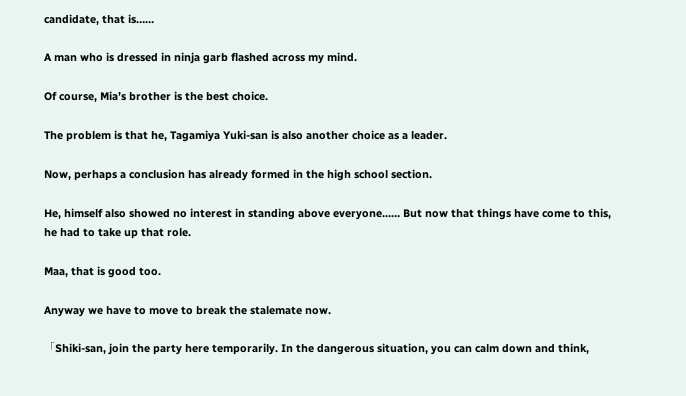candidate, that is……

A man who is dressed in ninja garb flashed across my mind.

Of course, Mia’s brother is the best choice.

The problem is that he, Tagamiya Yuki-san is also another choice as a leader.

Now, perhaps a conclusion has already formed in the high school section.

He, himself also showed no interest in standing above everyone…… But now that things have come to this, he had to take up that role.

Maa, that is good too.

Anyway we have to move to break the stalemate now.

「Shiki-san, join the party here temporarily. In the dangerous situation, you can calm down and think,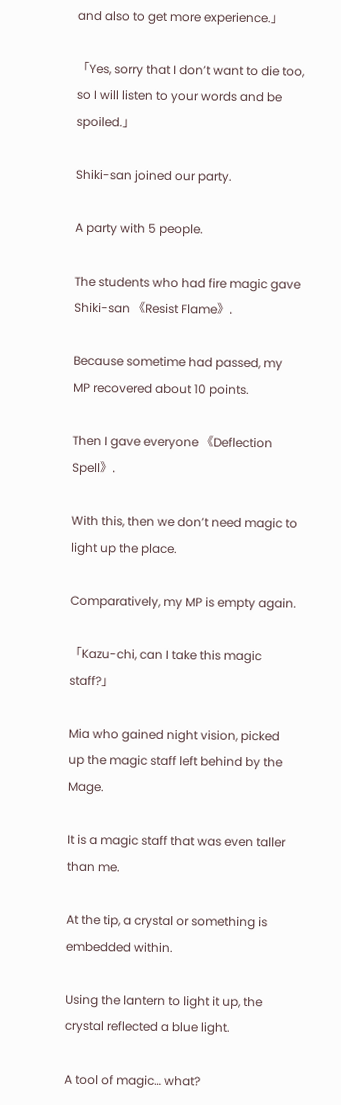and also to get more experience.」

「Yes, sorry that I don’t want to die too, so I will listen to your words and be spoiled.」

Shiki-san joined our party.

A party with 5 people.

The students who had fire magic gave Shiki-san 《Resist Flame》.

Because sometime had passed, my MP recovered about 10 points.

Then I gave everyone 《Deflection Spell》.

With this, then we don’t need magic to light up the place.

Comparatively, my MP is empty again.

「Kazu-chi, can I take this magic staff?」

Mia who gained night vision, picked up the magic staff left behind by the Mage.

It is a magic staff that was even taller than me.

At the tip, a crystal or something is embedded within.

Using the lantern to light it up, the crystal reflected a blue light.

A tool of magic… what?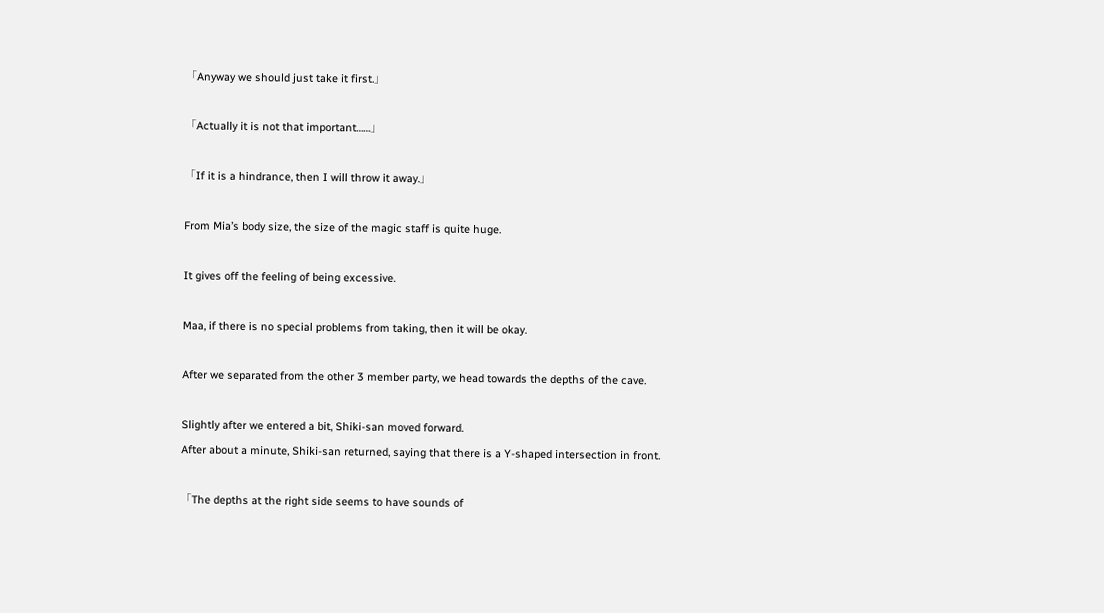「Anyway we should just take it first.」

「Actually it is not that important……」

「If it is a hindrance, then I will throw it away.」

From Mia’s body size, the size of the magic staff is quite huge.

It gives off the feeling of being excessive.

Maa, if there is no special problems from taking, then it will be okay.

After we separated from the other 3 member party, we head towards the depths of the cave.

Slightly after we entered a bit, Shiki-san moved forward.
After about a minute, Shiki-san returned, saying that there is a Y-shaped intersection in front.

「The depths at the right side seems to have sounds of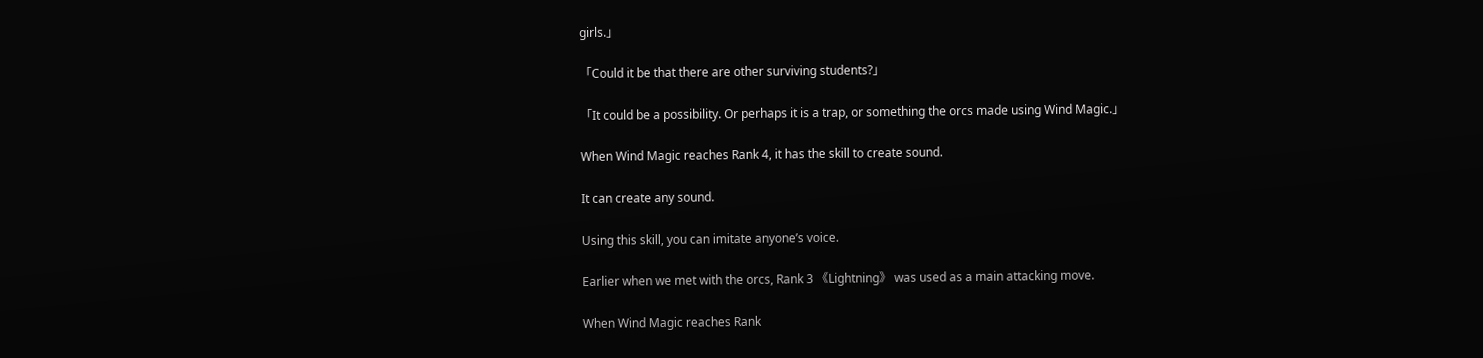girls.」

「Could it be that there are other surviving students?」

「It could be a possibility. Or perhaps it is a trap, or something the orcs made using Wind Magic.」

When Wind Magic reaches Rank 4, it has the skill to create sound.

It can create any sound.

Using this skill, you can imitate anyone’s voice.

Earlier when we met with the orcs, Rank 3 《Lightning》 was used as a main attacking move.

When Wind Magic reaches Rank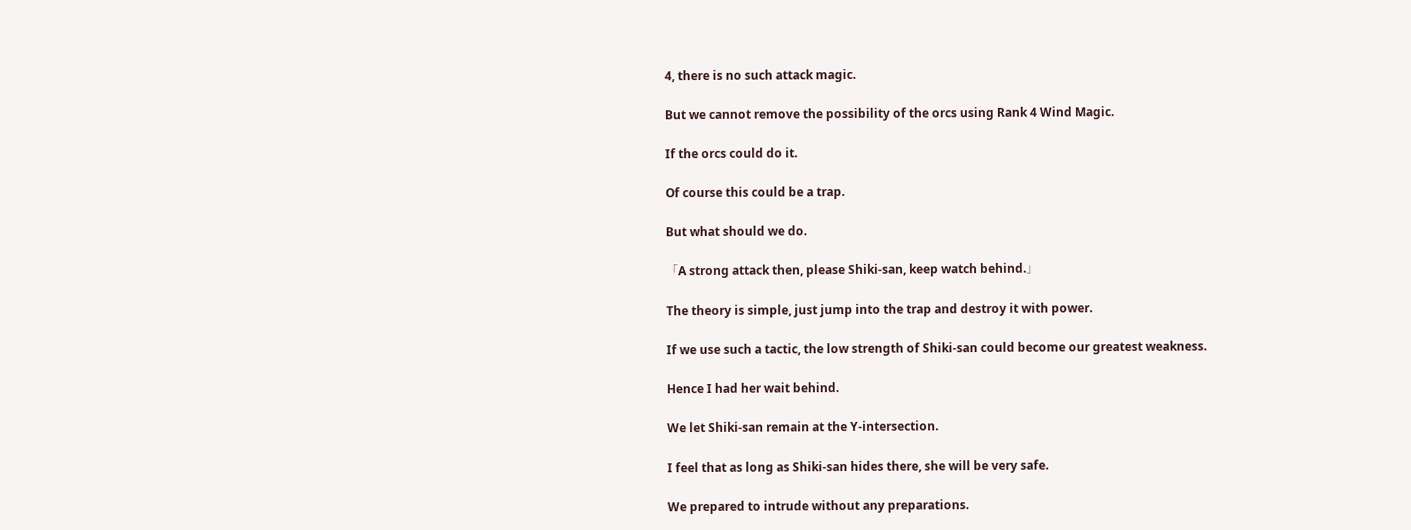4, there is no such attack magic.

But we cannot remove the possibility of the orcs using Rank 4 Wind Magic.

If the orcs could do it.

Of course this could be a trap.

But what should we do.

「A strong attack then, please Shiki-san, keep watch behind.」

The theory is simple, just jump into the trap and destroy it with power.

If we use such a tactic, the low strength of Shiki-san could become our greatest weakness.

Hence I had her wait behind.

We let Shiki-san remain at the Y-intersection.

I feel that as long as Shiki-san hides there, she will be very safe.

We prepared to intrude without any preparations.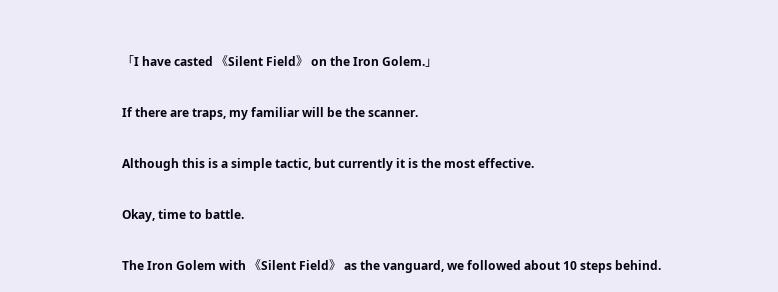「I have casted 《Silent Field》 on the Iron Golem.」

If there are traps, my familiar will be the scanner.

Although this is a simple tactic, but currently it is the most effective.

Okay, time to battle.

The Iron Golem with 《Silent Field》 as the vanguard, we followed about 10 steps behind.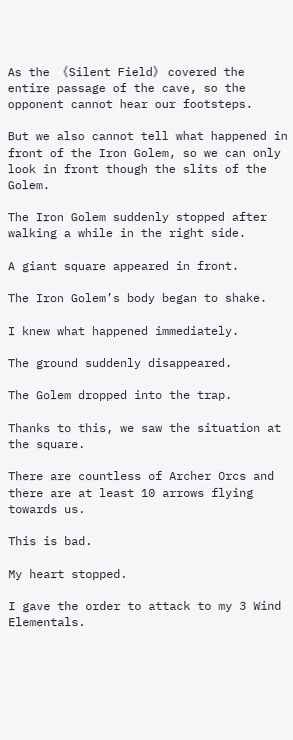As the 《Silent Field》 covered the entire passage of the cave, so the opponent cannot hear our footsteps.

But we also cannot tell what happened in front of the Iron Golem, so we can only look in front though the slits of the Golem.

The Iron Golem suddenly stopped after walking a while in the right side.

A giant square appeared in front.

The Iron Golem’s body began to shake.

I knew what happened immediately.

The ground suddenly disappeared.

The Golem dropped into the trap.

Thanks to this, we saw the situation at the square.

There are countless of Archer Orcs and there are at least 10 arrows flying towards us.

This is bad.

My heart stopped.

I gave the order to attack to my 3 Wind Elementals.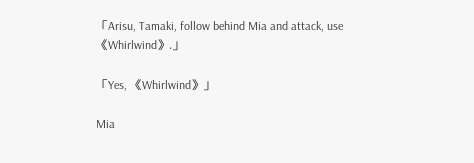「Arisu, Tamaki, follow behind Mia and attack, use 《Whirlwind》.」

「Yes, 《Whirlwind》」

Mia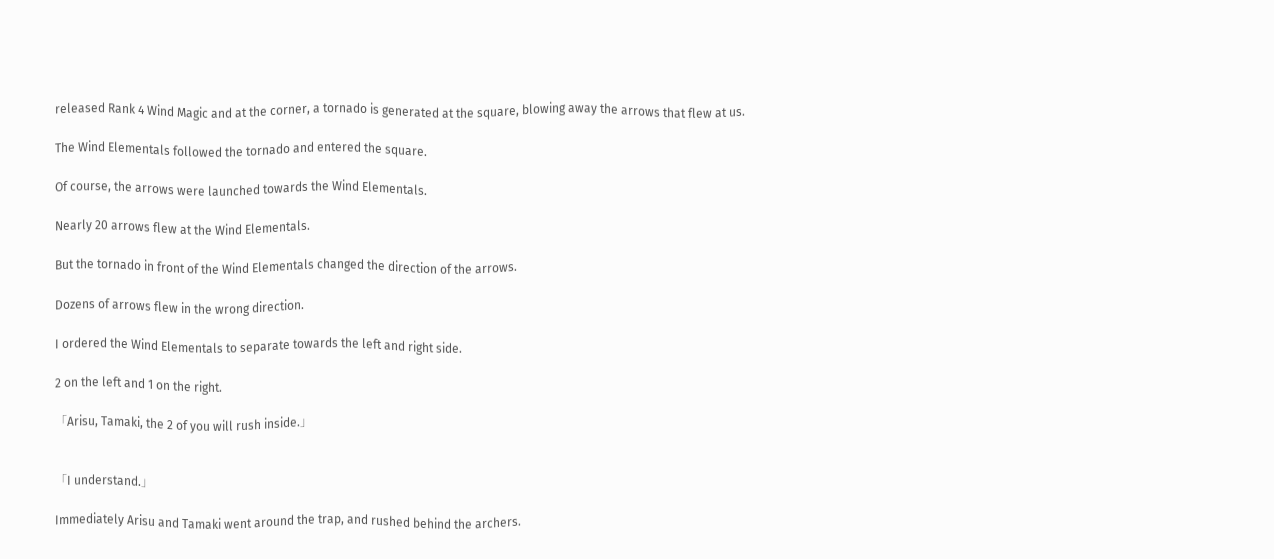released Rank 4 Wind Magic and at the corner, a tornado is generated at the square, blowing away the arrows that flew at us.

The Wind Elementals followed the tornado and entered the square.

Of course, the arrows were launched towards the Wind Elementals.

Nearly 20 arrows flew at the Wind Elementals.

But the tornado in front of the Wind Elementals changed the direction of the arrows.

Dozens of arrows flew in the wrong direction.

I ordered the Wind Elementals to separate towards the left and right side.

2 on the left and 1 on the right.

「Arisu, Tamaki, the 2 of you will rush inside.」


「I understand.」

Immediately Arisu and Tamaki went around the trap, and rushed behind the archers.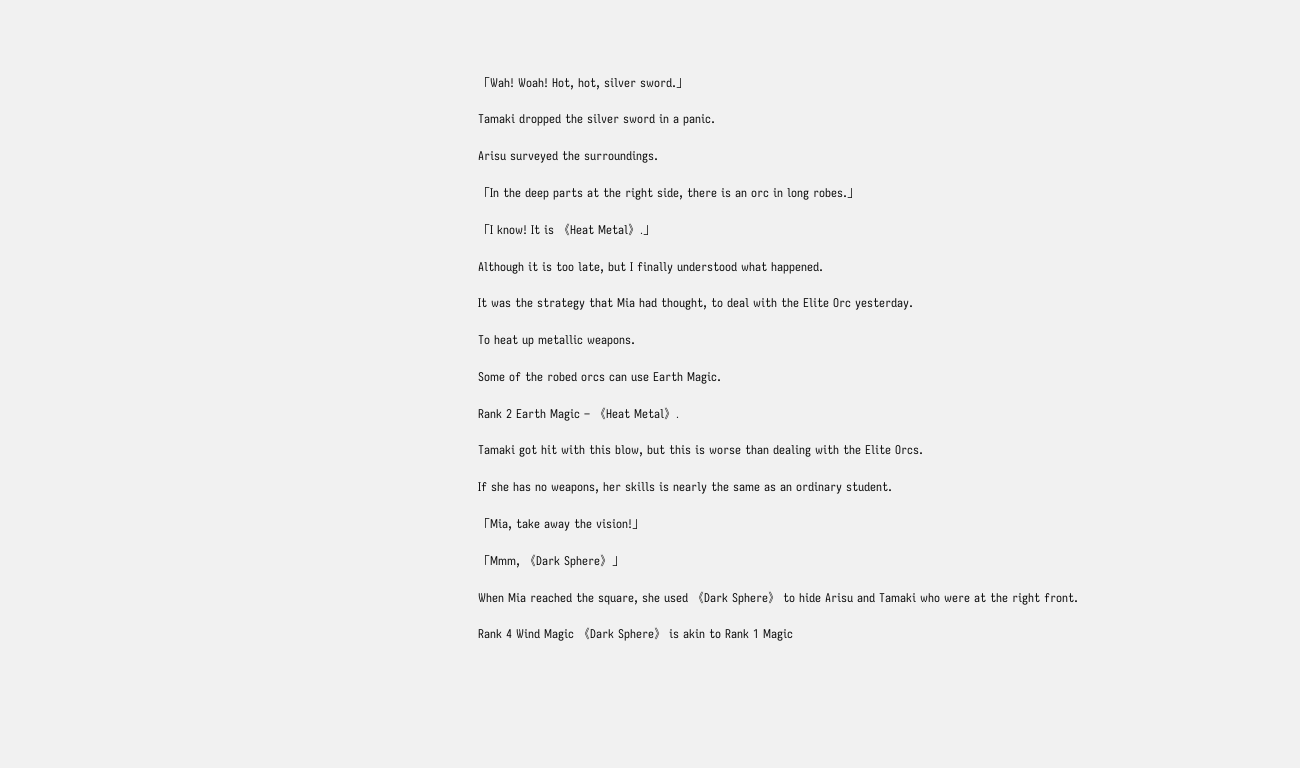「Wah! Woah! Hot, hot, silver sword.」

Tamaki dropped the silver sword in a panic.

Arisu surveyed the surroundings.

「In the deep parts at the right side, there is an orc in long robes.」

「I know! It is 《Heat Metal》.」

Although it is too late, but I finally understood what happened.

It was the strategy that Mia had thought, to deal with the Elite Orc yesterday.

To heat up metallic weapons.

Some of the robed orcs can use Earth Magic.

Rank 2 Earth Magic – 《Heat Metal》.

Tamaki got hit with this blow, but this is worse than dealing with the Elite Orcs.

If she has no weapons, her skills is nearly the same as an ordinary student.

「Mia, take away the vision!」

「Mmm, 《Dark Sphere》」

When Mia reached the square, she used 《Dark Sphere》 to hide Arisu and Tamaki who were at the right front.

Rank 4 Wind Magic 《Dark Sphere》 is akin to Rank 1 Magic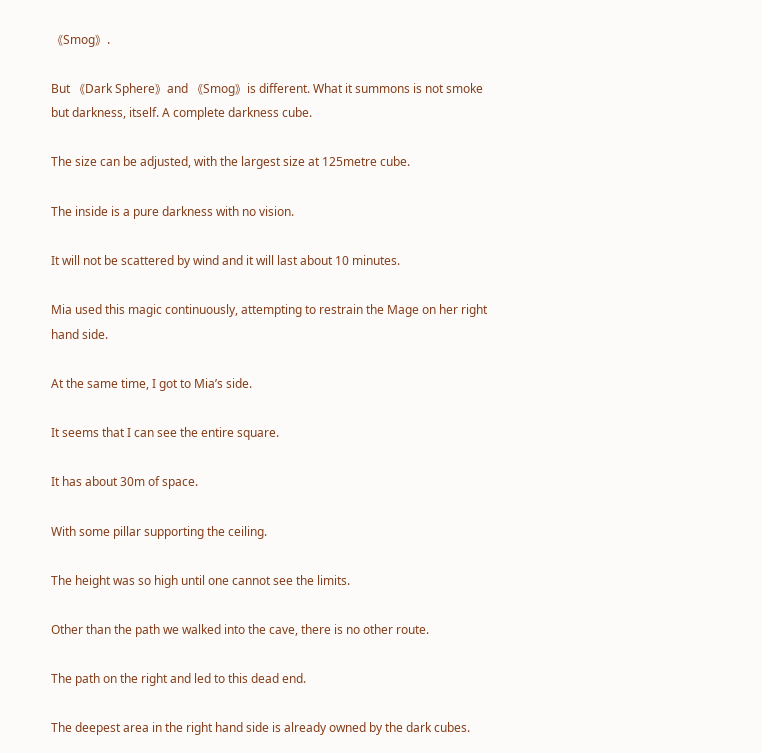《Smog》.

But 《Dark Sphere》and 《Smog》is different. What it summons is not smoke but darkness, itself. A complete darkness cube.

The size can be adjusted, with the largest size at 125metre cube.

The inside is a pure darkness with no vision.

It will not be scattered by wind and it will last about 10 minutes.

Mia used this magic continuously, attempting to restrain the Mage on her right hand side.

At the same time, I got to Mia’s side.

It seems that I can see the entire square.

It has about 30m of space.

With some pillar supporting the ceiling.

The height was so high until one cannot see the limits.

Other than the path we walked into the cave, there is no other route.

The path on the right and led to this dead end.

The deepest area in the right hand side is already owned by the dark cubes.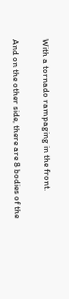With a tornado rampaging in the front.

And on the other side, there are 8 bodies of the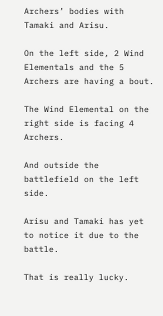Archers’ bodies with Tamaki and Arisu.

On the left side, 2 Wind Elementals and the 5 Archers are having a bout.

The Wind Elemental on the right side is facing 4 Archers.

And outside the battlefield on the left side.

Arisu and Tamaki has yet to notice it due to the battle.

That is really lucky.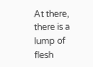At there, there is a lump of flesh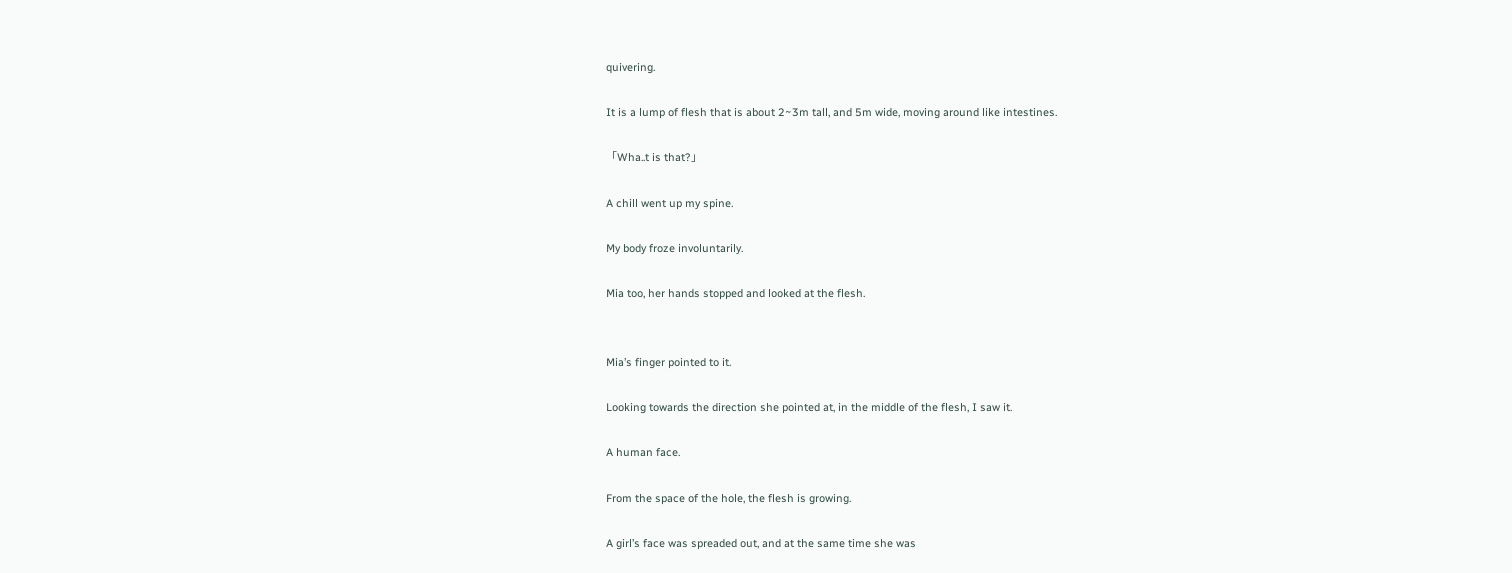quivering.

It is a lump of flesh that is about 2~3m tall, and 5m wide, moving around like intestines.

「Wha..t is that?」

A chill went up my spine.

My body froze involuntarily.

Mia too, her hands stopped and looked at the flesh.


Mia’s finger pointed to it.

Looking towards the direction she pointed at, in the middle of the flesh, I saw it.

A human face.

From the space of the hole, the flesh is growing.

A girl’s face was spreaded out, and at the same time she was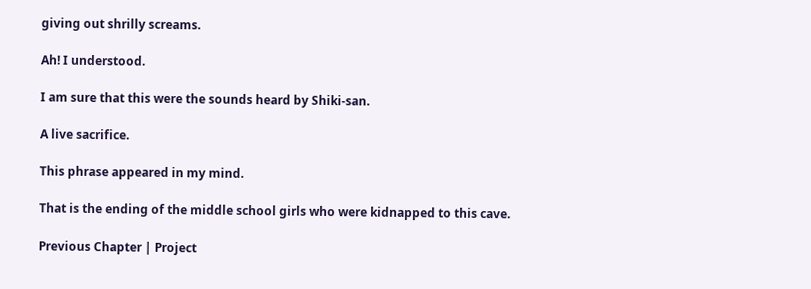giving out shrilly screams.

Ah! I understood.

I am sure that this were the sounds heard by Shiki-san.

A live sacrifice.

This phrase appeared in my mind.

That is the ending of the middle school girls who were kidnapped to this cave.

Previous Chapter | Project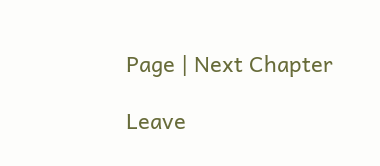Page | Next Chapter

Leave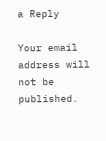a Reply

Your email address will not be published.